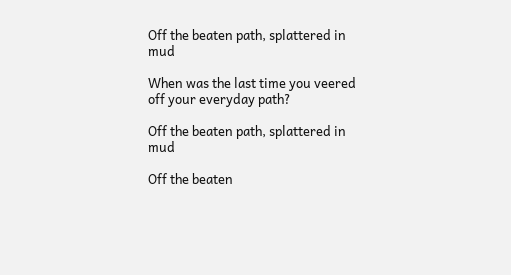Off the beaten path, splattered in mud

When was the last time you veered off your everyday path?

Off the beaten path, splattered in mud

Off the beaten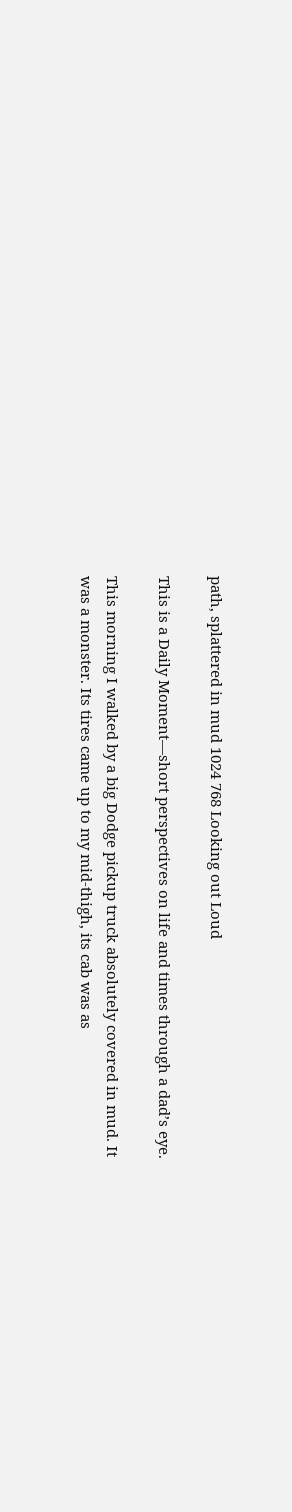path, splattered in mud 1024 768 Looking out Loud

This is a Daily Moment—short perspectives on life and times through a dad’s eye.

This morning I walked by a big Dodge pickup truck absolutely covered in mud. It was a monster. Its tires came up to my mid-thigh, its cab was as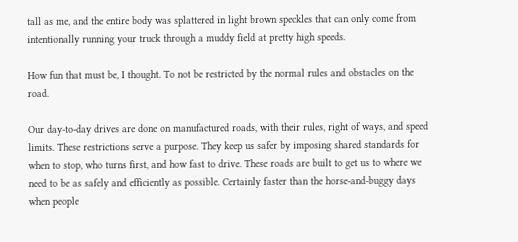tall as me, and the entire body was splattered in light brown speckles that can only come from intentionally running your truck through a muddy field at pretty high speeds.

How fun that must be, I thought. To not be restricted by the normal rules and obstacles on the road.

Our day-to-day drives are done on manufactured roads, with their rules, right of ways, and speed limits. These restrictions serve a purpose. They keep us safer by imposing shared standards for when to stop, who turns first, and how fast to drive. These roads are built to get us to where we need to be as safely and efficiently as possible. Certainly faster than the horse-and-buggy days when people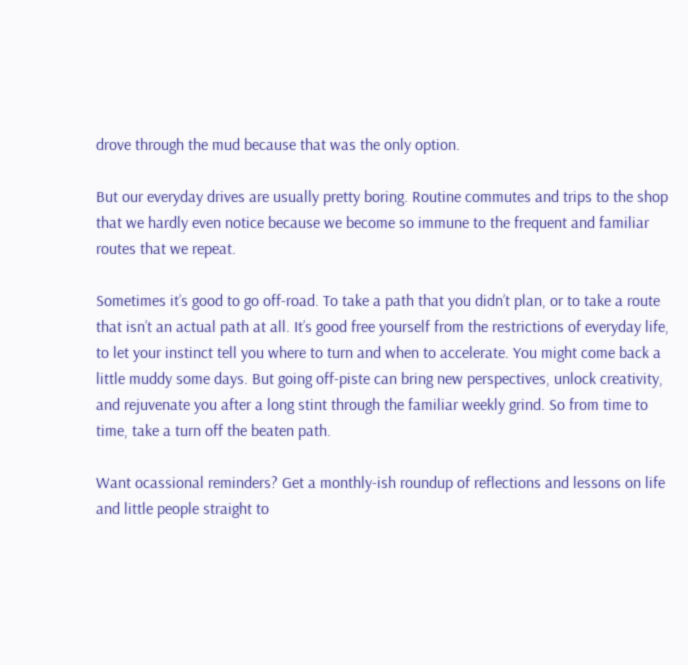drove through the mud because that was the only option.

But our everyday drives are usually pretty boring. Routine commutes and trips to the shop that we hardly even notice because we become so immune to the frequent and familiar routes that we repeat.

Sometimes it’s good to go off-road. To take a path that you didn’t plan, or to take a route that isn’t an actual path at all. It’s good free yourself from the restrictions of everyday life, to let your instinct tell you where to turn and when to accelerate. You might come back a little muddy some days. But going off-piste can bring new perspectives, unlock creativity, and rejuvenate you after a long stint through the familiar weekly grind. So from time to time, take a turn off the beaten path.

Want ocassional reminders? Get a monthly-ish roundup of reflections and lessons on life and little people straight to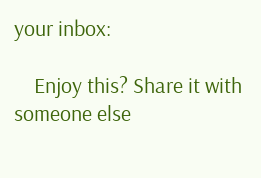your inbox:

    Enjoy this? Share it with someone else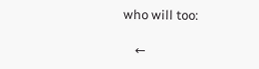who will too:

    ←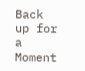Back up for a Moment